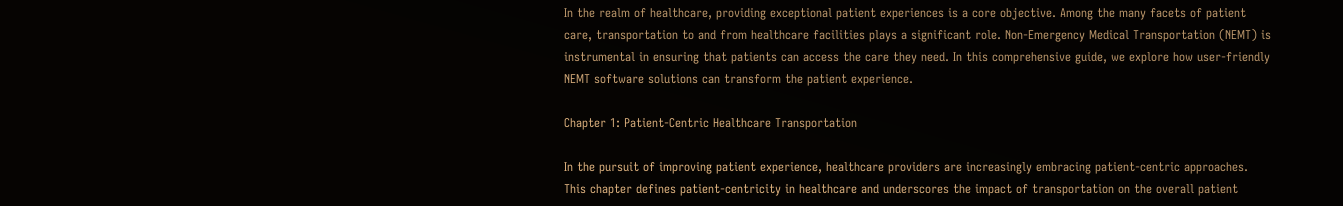In the realm of healthcare, providing exceptional patient experiences is a core objective. Among the many facets of patient care, transportation to and from healthcare facilities plays a significant role. Non-Emergency Medical Transportation (NEMT) is instrumental in ensuring that patients can access the care they need. In this comprehensive guide, we explore how user-friendly NEMT software solutions can transform the patient experience.

Chapter 1: Patient-Centric Healthcare Transportation

In the pursuit of improving patient experience, healthcare providers are increasingly embracing patient-centric approaches. This chapter defines patient-centricity in healthcare and underscores the impact of transportation on the overall patient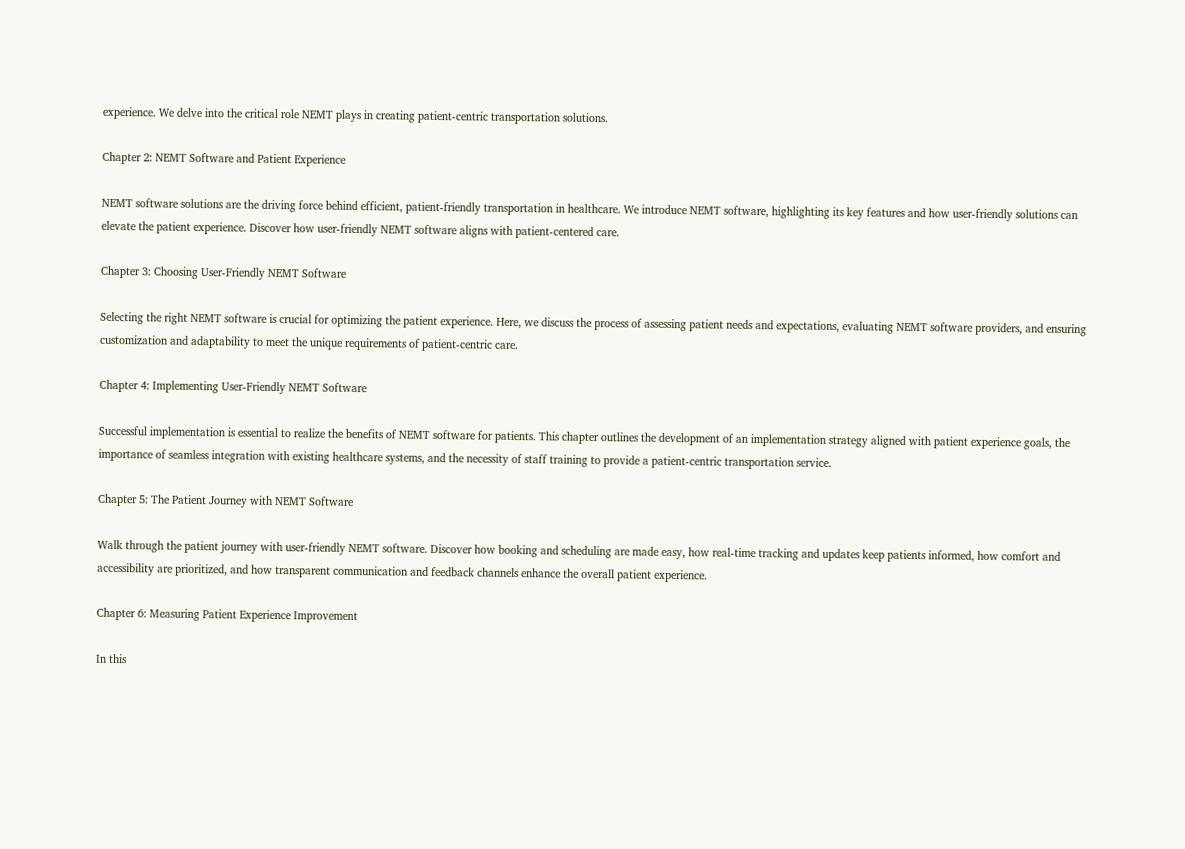experience. We delve into the critical role NEMT plays in creating patient-centric transportation solutions.

Chapter 2: NEMT Software and Patient Experience

NEMT software solutions are the driving force behind efficient, patient-friendly transportation in healthcare. We introduce NEMT software, highlighting its key features and how user-friendly solutions can elevate the patient experience. Discover how user-friendly NEMT software aligns with patient-centered care.

Chapter 3: Choosing User-Friendly NEMT Software

Selecting the right NEMT software is crucial for optimizing the patient experience. Here, we discuss the process of assessing patient needs and expectations, evaluating NEMT software providers, and ensuring customization and adaptability to meet the unique requirements of patient-centric care.

Chapter 4: Implementing User-Friendly NEMT Software

Successful implementation is essential to realize the benefits of NEMT software for patients. This chapter outlines the development of an implementation strategy aligned with patient experience goals, the importance of seamless integration with existing healthcare systems, and the necessity of staff training to provide a patient-centric transportation service.

Chapter 5: The Patient Journey with NEMT Software

Walk through the patient journey with user-friendly NEMT software. Discover how booking and scheduling are made easy, how real-time tracking and updates keep patients informed, how comfort and accessibility are prioritized, and how transparent communication and feedback channels enhance the overall patient experience.

Chapter 6: Measuring Patient Experience Improvement

In this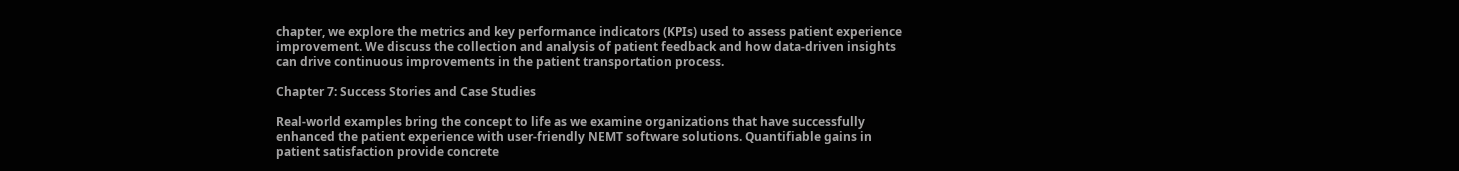chapter, we explore the metrics and key performance indicators (KPIs) used to assess patient experience improvement. We discuss the collection and analysis of patient feedback and how data-driven insights can drive continuous improvements in the patient transportation process.

Chapter 7: Success Stories and Case Studies

Real-world examples bring the concept to life as we examine organizations that have successfully enhanced the patient experience with user-friendly NEMT software solutions. Quantifiable gains in patient satisfaction provide concrete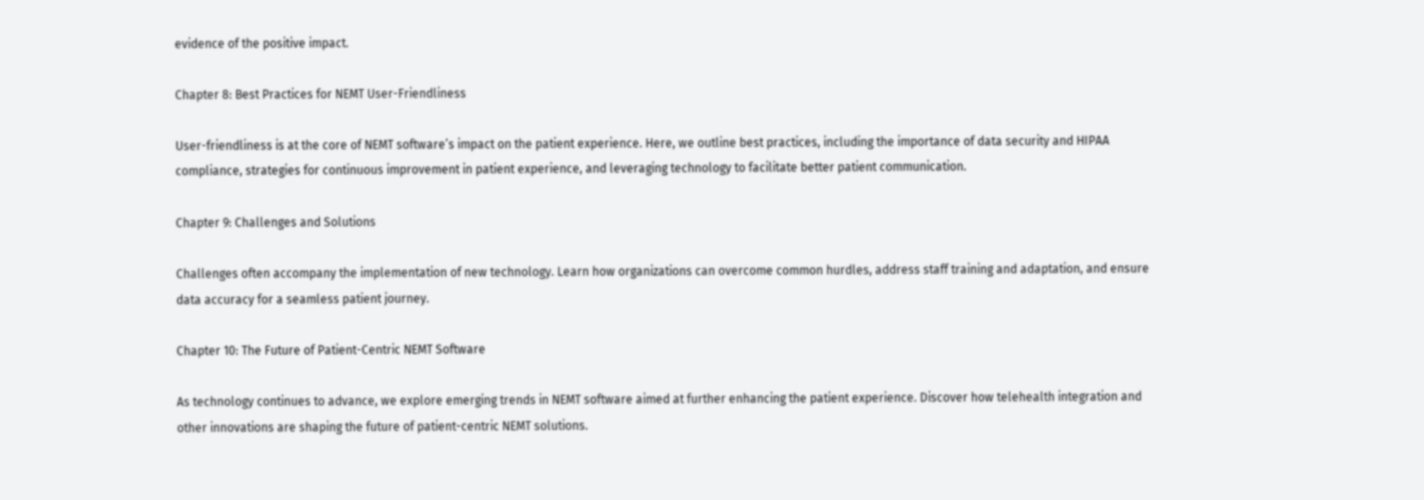evidence of the positive impact.

Chapter 8: Best Practices for NEMT User-Friendliness

User-friendliness is at the core of NEMT software’s impact on the patient experience. Here, we outline best practices, including the importance of data security and HIPAA compliance, strategies for continuous improvement in patient experience, and leveraging technology to facilitate better patient communication.

Chapter 9: Challenges and Solutions

Challenges often accompany the implementation of new technology. Learn how organizations can overcome common hurdles, address staff training and adaptation, and ensure data accuracy for a seamless patient journey.

Chapter 10: The Future of Patient-Centric NEMT Software

As technology continues to advance, we explore emerging trends in NEMT software aimed at further enhancing the patient experience. Discover how telehealth integration and other innovations are shaping the future of patient-centric NEMT solutions.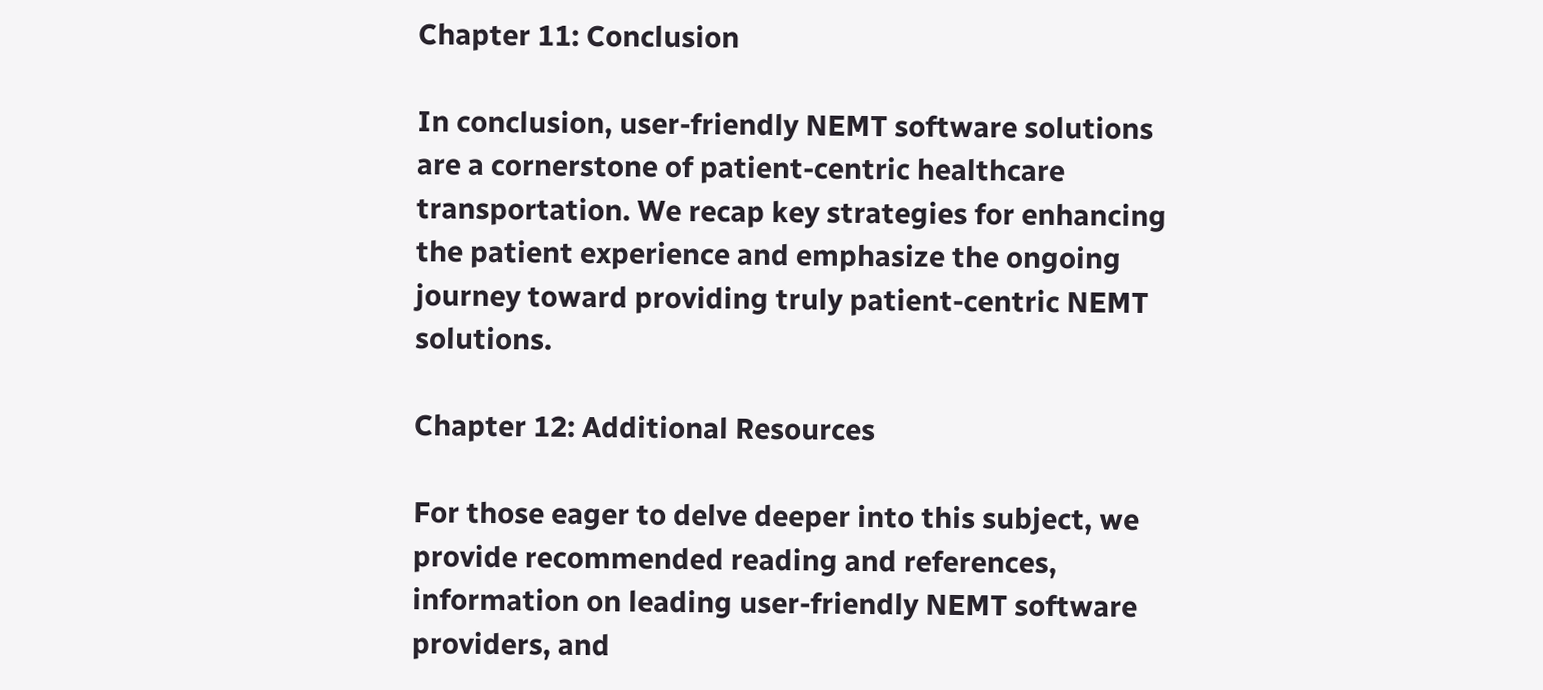Chapter 11: Conclusion

In conclusion, user-friendly NEMT software solutions are a cornerstone of patient-centric healthcare transportation. We recap key strategies for enhancing the patient experience and emphasize the ongoing journey toward providing truly patient-centric NEMT solutions.

Chapter 12: Additional Resources

For those eager to delve deeper into this subject, we provide recommended reading and references, information on leading user-friendly NEMT software providers, and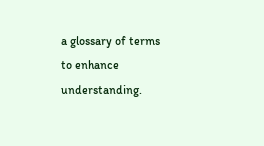a glossary of terms to enhance understanding.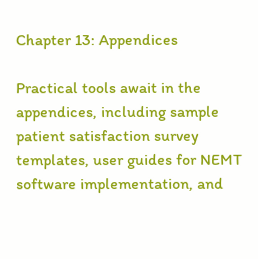Chapter 13: Appendices

Practical tools await in the appendices, including sample patient satisfaction survey templates, user guides for NEMT software implementation, and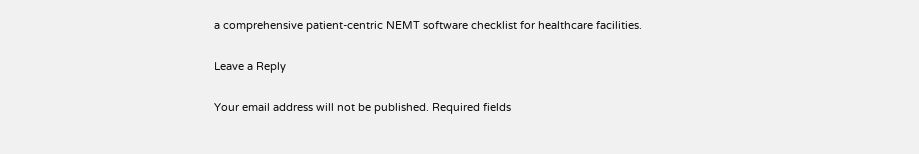a comprehensive patient-centric NEMT software checklist for healthcare facilities.

Leave a Reply

Your email address will not be published. Required fields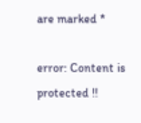are marked *

error: Content is protected !!